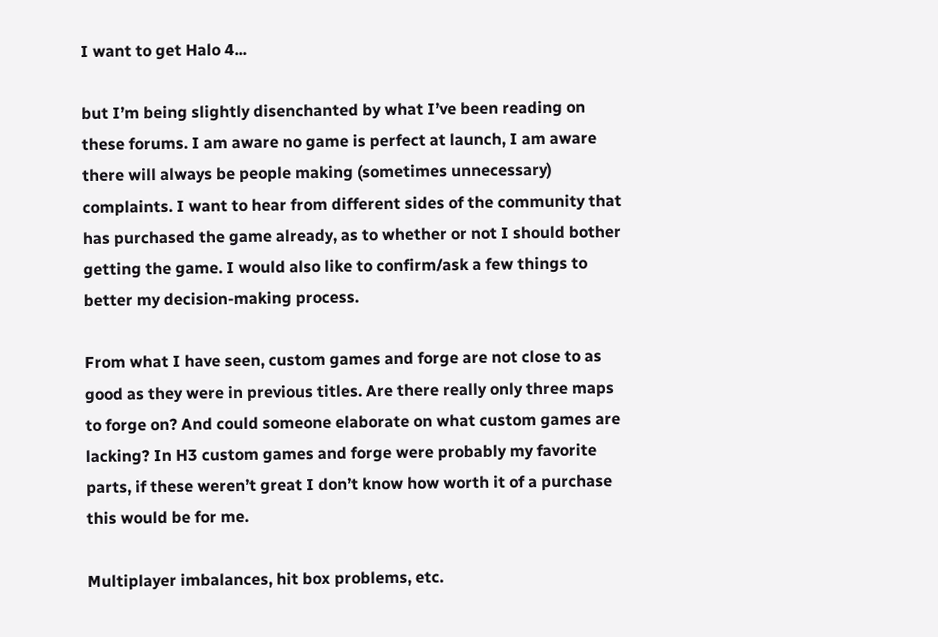I want to get Halo 4...

but I’m being slightly disenchanted by what I’ve been reading on these forums. I am aware no game is perfect at launch, I am aware there will always be people making (sometimes unnecessary) complaints. I want to hear from different sides of the community that has purchased the game already, as to whether or not I should bother getting the game. I would also like to confirm/ask a few things to better my decision-making process.

From what I have seen, custom games and forge are not close to as good as they were in previous titles. Are there really only three maps to forge on? And could someone elaborate on what custom games are lacking? In H3 custom games and forge were probably my favorite parts, if these weren’t great I don’t know how worth it of a purchase this would be for me.

Multiplayer imbalances, hit box problems, etc.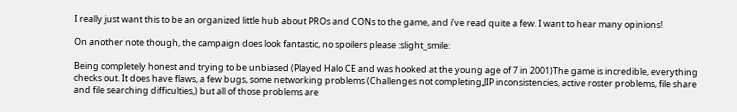I really just want this to be an organized little hub about PROs and CONs to the game, and i’ve read quite a few. I want to hear many opinions!

On another note though, the campaign does look fantastic, no spoilers please :slight_smile:

Being completely honest and trying to be unbiased (Played Halo CE and was hooked at the young age of 7 in 2001)The game is incredible, everything checks out. It does have flaws, a few bugs, some networking problems (Challenges not completing,JIP inconsistencies, active roster problems, file share and file searching difficulties,) but all of those problems are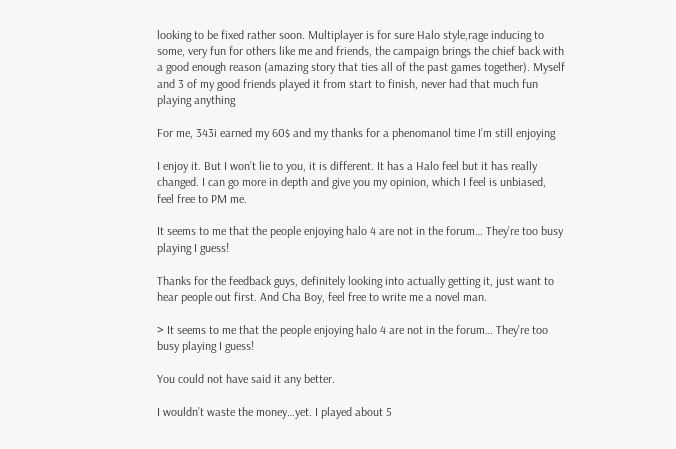looking to be fixed rather soon. Multiplayer is for sure Halo style,rage inducing to some, very fun for others like me and friends, the campaign brings the chief back with a good enough reason (amazing story that ties all of the past games together). Myself and 3 of my good friends played it from start to finish, never had that much fun playing anything

For me, 343i earned my 60$ and my thanks for a phenomanol time I’m still enjoying

I enjoy it. But I won’t lie to you, it is different. It has a Halo feel but it has really changed. I can go more in depth and give you my opinion, which I feel is unbiased, feel free to PM me.

It seems to me that the people enjoying halo 4 are not in the forum… They’re too busy playing I guess!

Thanks for the feedback guys, definitely looking into actually getting it, just want to hear people out first. And Cha Boy, feel free to write me a novel man.

> It seems to me that the people enjoying halo 4 are not in the forum… They’re too busy playing I guess!

You could not have said it any better.

I wouldn’t waste the money…yet. I played about 5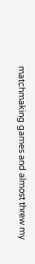matchmaking games and almost threw my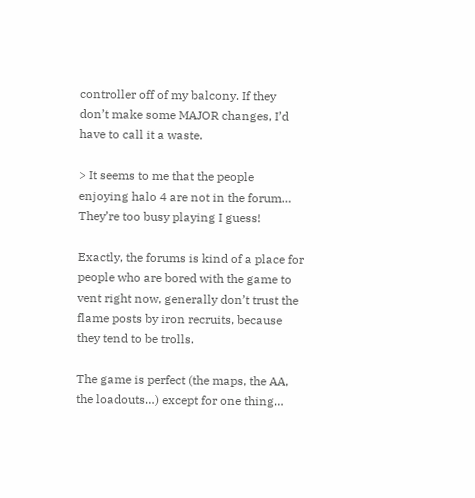controller off of my balcony. If they don’t make some MAJOR changes, I’d have to call it a waste.

> It seems to me that the people enjoying halo 4 are not in the forum… They’re too busy playing I guess!

Exactly, the forums is kind of a place for people who are bored with the game to vent right now, generally don’t trust the flame posts by iron recruits, because they tend to be trolls.

The game is perfect (the maps, the AA, the loadouts…) except for one thing…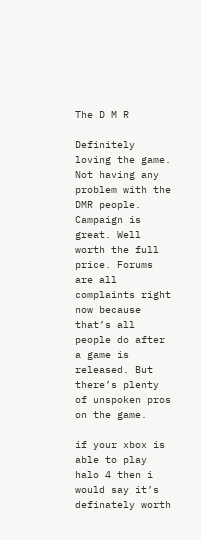The D M R

Definitely loving the game. Not having any problem with the DMR people. Campaign is great. Well worth the full price. Forums are all complaints right now because that’s all people do after a game is released. But there’s plenty of unspoken pros on the game.

if your xbox is able to play halo 4 then i would say it’s definately worth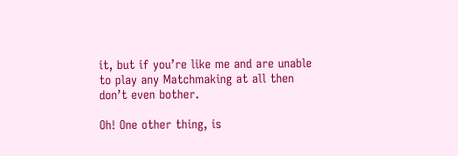it, but if you’re like me and are unable to play any Matchmaking at all then don’t even bother.

Oh! One other thing, is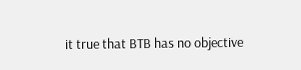it true that BTB has no objective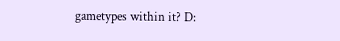gametypes within it? D: